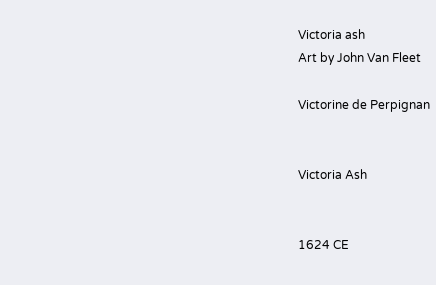Victoria ash
Art by John Van Fleet

Victorine de Perpignan


Victoria Ash


1624 CE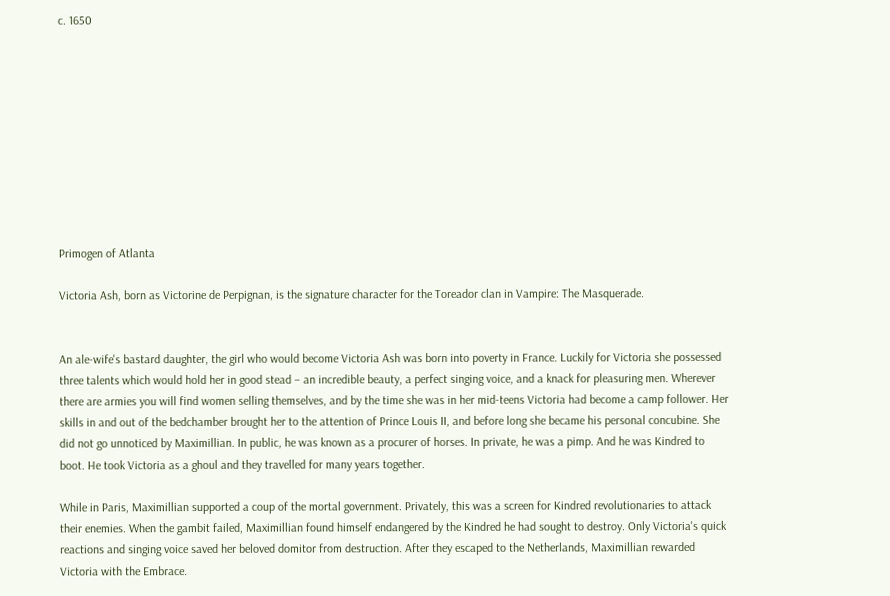c. 1650










Primogen of Atlanta

Victoria Ash, born as Victorine de Perpignan, is the signature character for the Toreador clan in Vampire: The Masquerade.


An ale-wife's bastard daughter, the girl who would become Victoria Ash was born into poverty in France. Luckily for Victoria she possessed three talents which would hold her in good stead – an incredible beauty, a perfect singing voice, and a knack for pleasuring men. Wherever there are armies you will find women selling themselves, and by the time she was in her mid-teens Victoria had become a camp follower. Her skills in and out of the bedchamber brought her to the attention of Prince Louis II, and before long she became his personal concubine. She did not go unnoticed by Maximillian. In public, he was known as a procurer of horses. In private, he was a pimp. And he was Kindred to boot. He took Victoria as a ghoul and they travelled for many years together.

While in Paris, Maximillian supported a coup of the mortal government. Privately, this was a screen for Kindred revolutionaries to attack their enemies. When the gambit failed, Maximillian found himself endangered by the Kindred he had sought to destroy. Only Victoria's quick reactions and singing voice saved her beloved domitor from destruction. After they escaped to the Netherlands, Maximillian rewarded Victoria with the Embrace.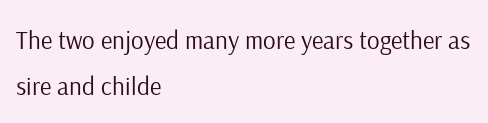The two enjoyed many more years together as sire and childe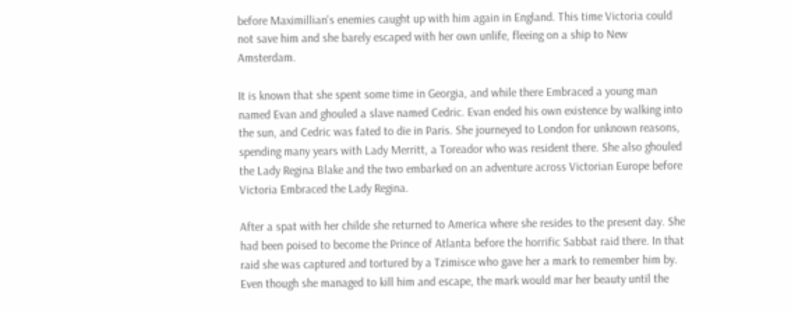before Maximillian's enemies caught up with him again in England. This time Victoria could not save him and she barely escaped with her own unlife, fleeing on a ship to New Amsterdam.

It is known that she spent some time in Georgia, and while there Embraced a young man named Evan and ghouled a slave named Cedric. Evan ended his own existence by walking into the sun, and Cedric was fated to die in Paris. She journeyed to London for unknown reasons, spending many years with Lady Merritt, a Toreador who was resident there. She also ghouled the Lady Regina Blake and the two embarked on an adventure across Victorian Europe before Victoria Embraced the Lady Regina.

After a spat with her childe she returned to America where she resides to the present day. She had been poised to become the Prince of Atlanta before the horrific Sabbat raid there. In that raid she was captured and tortured by a Tzimisce who gave her a mark to remember him by. Even though she managed to kill him and escape, the mark would mar her beauty until the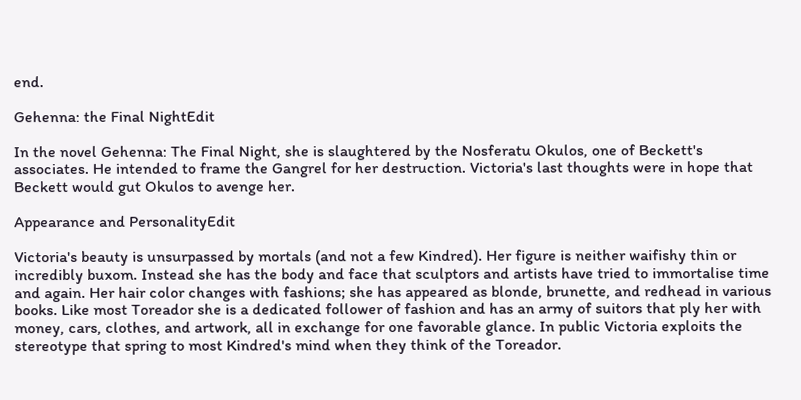end.

Gehenna: the Final NightEdit

In the novel Gehenna: The Final Night, she is slaughtered by the Nosferatu Okulos, one of Beckett's associates. He intended to frame the Gangrel for her destruction. Victoria's last thoughts were in hope that Beckett would gut Okulos to avenge her.

Appearance and PersonalityEdit

Victoria's beauty is unsurpassed by mortals (and not a few Kindred). Her figure is neither waifishy thin or incredibly buxom. Instead she has the body and face that sculptors and artists have tried to immortalise time and again. Her hair color changes with fashions; she has appeared as blonde, brunette, and redhead in various books. Like most Toreador she is a dedicated follower of fashion and has an army of suitors that ply her with money, cars, clothes, and artwork, all in exchange for one favorable glance. In public Victoria exploits the stereotype that spring to most Kindred's mind when they think of the Toreador.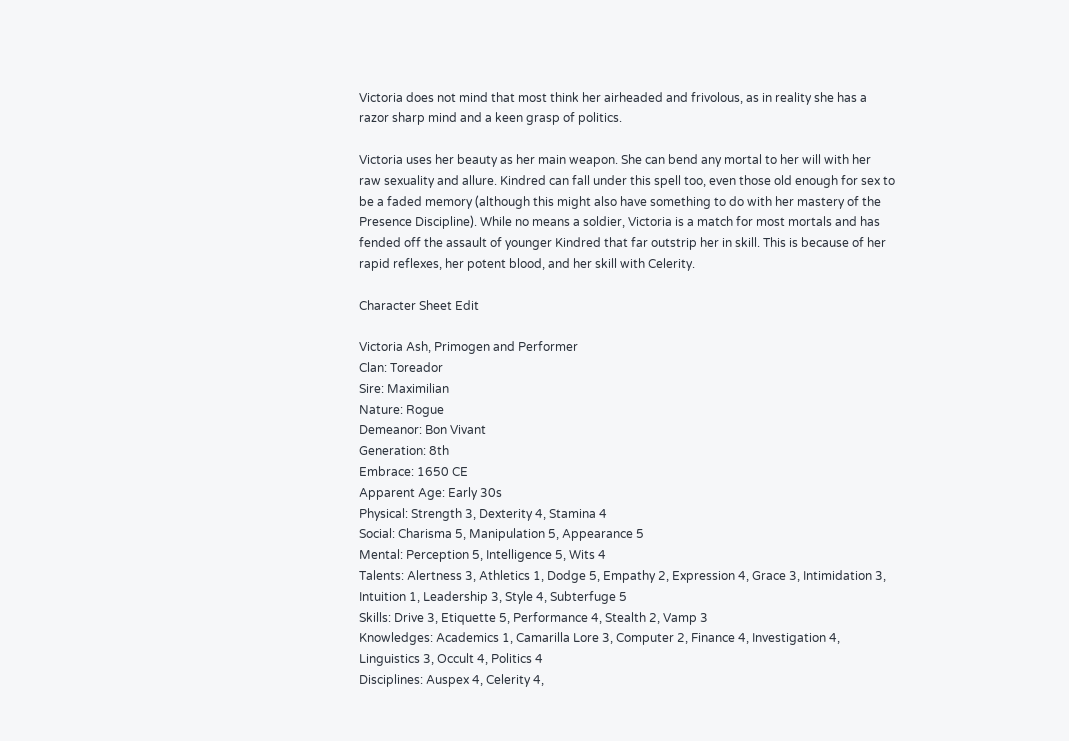Victoria does not mind that most think her airheaded and frivolous, as in reality she has a razor sharp mind and a keen grasp of politics.

Victoria uses her beauty as her main weapon. She can bend any mortal to her will with her raw sexuality and allure. Kindred can fall under this spell too, even those old enough for sex to be a faded memory (although this might also have something to do with her mastery of the Presence Discipline). While no means a soldier, Victoria is a match for most mortals and has fended off the assault of younger Kindred that far outstrip her in skill. This is because of her rapid reflexes, her potent blood, and her skill with Celerity.

Character Sheet Edit

Victoria Ash, Primogen and Performer
Clan: Toreador
Sire: Maximilian
Nature: Rogue
Demeanor: Bon Vivant
Generation: 8th
Embrace: 1650 CE
Apparent Age: Early 30s
Physical: Strength 3, Dexterity 4, Stamina 4
Social: Charisma 5, Manipulation 5, Appearance 5
Mental: Perception 5, Intelligence 5, Wits 4
Talents: Alertness 3, Athletics 1, Dodge 5, Empathy 2, Expression 4, Grace 3, Intimidation 3, Intuition 1, Leadership 3, Style 4, Subterfuge 5
Skills: Drive 3, Etiquette 5, Performance 4, Stealth 2, Vamp 3
Knowledges: Academics 1, Camarilla Lore 3, Computer 2, Finance 4, Investigation 4, Linguistics 3, Occult 4, Politics 4
Disciplines: Auspex 4, Celerity 4,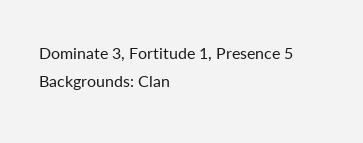Dominate 3, Fortitude 1, Presence 5
Backgrounds: Clan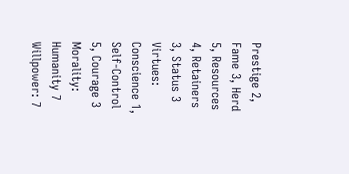Prestige 2, Fame 3, Herd 5, Resources 4, Retainers 3, Status 3
Virtues: Conscience 1, Self-Control 5, Courage 3
Morality: Humanity 7
Willpower: 7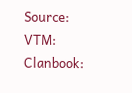Source: VTM: Clanbook: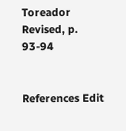Toreador Revised, p. 93-94


References Edit